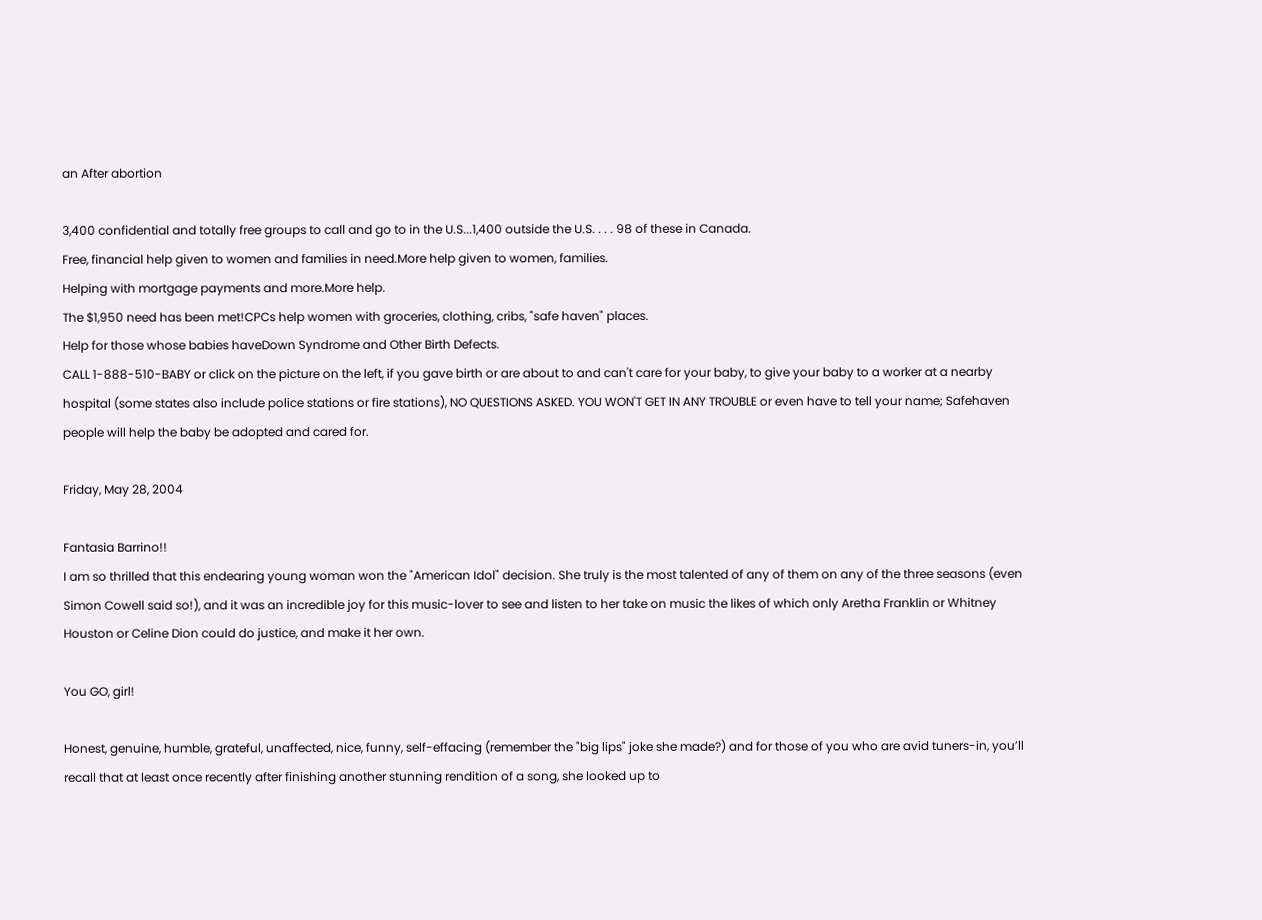an After abortion

3,400 confidential and totally free groups to call and go to in the U.S...1,400 outside the U.S. . . . 98 of these in Canada.
Free, financial help given to women and families in need.More help given to women, families.
Helping with mortgage payments and more.More help.
The $1,950 need has been met!CPCs help women with groceries, clothing, cribs, "safe haven" places.
Help for those whose babies haveDown Syndrome and Other Birth Defects.
CALL 1-888-510-BABY or click on the picture on the left, if you gave birth or are about to and can't care for your baby, to give your baby to a worker at a nearby hospital (some states also include police stations or fire stations), NO QUESTIONS ASKED. YOU WON'T GET IN ANY TROUBLE or even have to tell your name; Safehaven people will help the baby be adopted and cared for.

Friday, May 28, 2004

Fantasia Barrino!!
I am so thrilled that this endearing young woman won the "American Idol" decision. She truly is the most talented of any of them on any of the three seasons (even Simon Cowell said so!), and it was an incredible joy for this music-lover to see and listen to her take on music the likes of which only Aretha Franklin or Whitney Houston or Celine Dion could do justice, and make it her own.

You GO, girl!

Honest, genuine, humble, grateful, unaffected, nice, funny, self-effacing (remember the "big lips" joke she made?) and for those of you who are avid tuners-in, you’ll recall that at least once recently after finishing another stunning rendition of a song, she looked up to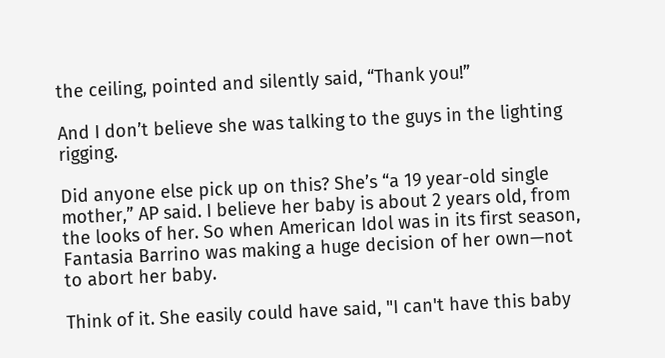the ceiling, pointed and silently said, “Thank you!”

And I don’t believe she was talking to the guys in the lighting rigging.

Did anyone else pick up on this? She’s “a 19 year-old single mother,” AP said. I believe her baby is about 2 years old, from the looks of her. So when American Idol was in its first season, Fantasia Barrino was making a huge decision of her own—not to abort her baby.

Think of it. She easily could have said, "I can't have this baby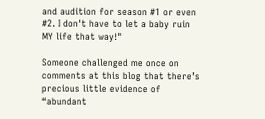and audition for season #1 or even #2. I don't have to let a baby ruin MY life that way!"

Someone challenged me once on comments at this blog that there’s precious little evidence of “abundant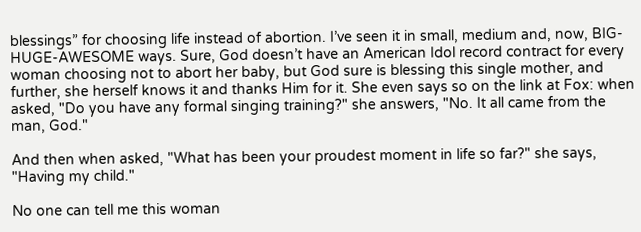blessings” for choosing life instead of abortion. I’ve seen it in small, medium and, now, BIG-HUGE-AWESOME ways. Sure, God doesn’t have an American Idol record contract for every woman choosing not to abort her baby, but God sure is blessing this single mother, and further, she herself knows it and thanks Him for it. She even says so on the link at Fox: when asked, "Do you have any formal singing training?" she answers, "No. It all came from the man, God."

And then when asked, "What has been your proudest moment in life so far?" she says, "Having my child."

No one can tell me this woman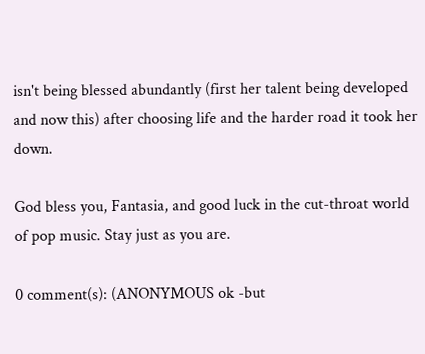isn't being blessed abundantly (first her talent being developed and now this) after choosing life and the harder road it took her down.

God bless you, Fantasia, and good luck in the cut-throat world of pop music. Stay just as you are.

0 comment(s): (ANONYMOUS ok -but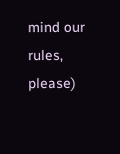mind our rules, please)